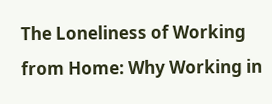The Loneliness of Working from Home: Why Working in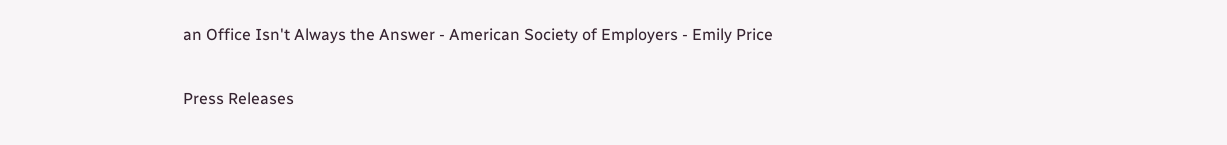an Office Isn't Always the Answer - American Society of Employers - Emily Price

Press Releases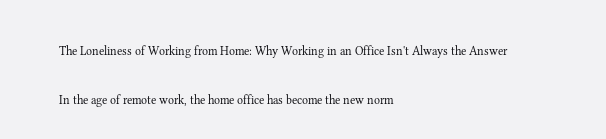The Loneliness of Working from Home: Why Working in an Office Isn't Always the Answer

In the age of remote work, the home office has become the new norm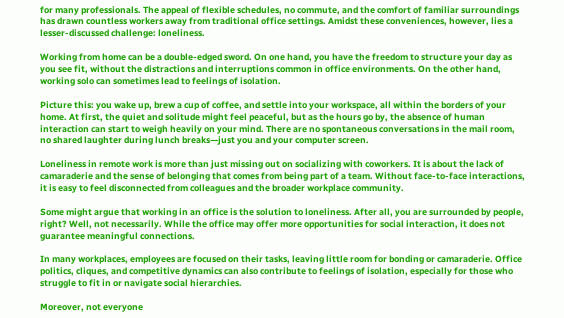for many professionals. The appeal of flexible schedules, no commute, and the comfort of familiar surroundings has drawn countless workers away from traditional office settings. Amidst these conveniences, however, lies a lesser-discussed challenge: loneliness.

Working from home can be a double-edged sword. On one hand, you have the freedom to structure your day as you see fit, without the distractions and interruptions common in office environments. On the other hand, working solo can sometimes lead to feelings of isolation.

Picture this: you wake up, brew a cup of coffee, and settle into your workspace, all within the borders of your home. At first, the quiet and solitude might feel peaceful, but as the hours go by, the absence of human interaction can start to weigh heavily on your mind. There are no spontaneous conversations in the mail room, no shared laughter during lunch breaks—just you and your computer screen.

Loneliness in remote work is more than just missing out on socializing with coworkers. It is about the lack of camaraderie and the sense of belonging that comes from being part of a team. Without face-to-face interactions, it is easy to feel disconnected from colleagues and the broader workplace community.

Some might argue that working in an office is the solution to loneliness. After all, you are surrounded by people, right? Well, not necessarily. While the office may offer more opportunities for social interaction, it does not guarantee meaningful connections.

In many workplaces, employees are focused on their tasks, leaving little room for bonding or camaraderie. Office politics, cliques, and competitive dynamics can also contribute to feelings of isolation, especially for those who struggle to fit in or navigate social hierarchies.

Moreover, not everyone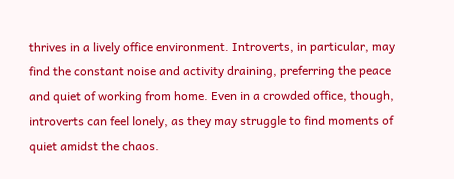thrives in a lively office environment. Introverts, in particular, may find the constant noise and activity draining, preferring the peace and quiet of working from home. Even in a crowded office, though, introverts can feel lonely, as they may struggle to find moments of quiet amidst the chaos.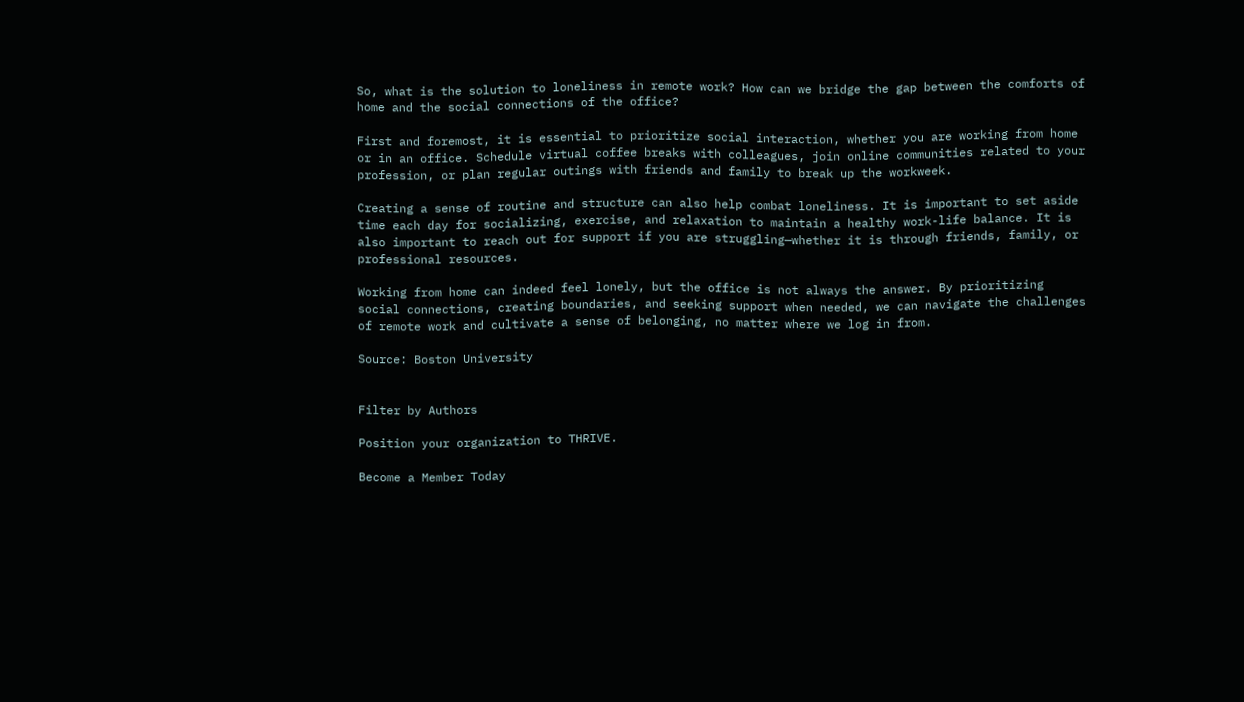So, what is the solution to loneliness in remote work? How can we bridge the gap between the comforts of home and the social connections of the office?

First and foremost, it is essential to prioritize social interaction, whether you are working from home or in an office. Schedule virtual coffee breaks with colleagues, join online communities related to your profession, or plan regular outings with friends and family to break up the workweek.

Creating a sense of routine and structure can also help combat loneliness. It is important to set aside time each day for socializing, exercise, and relaxation to maintain a healthy work-life balance. It is also important to reach out for support if you are struggling—whether it is through friends, family, or professional resources.

Working from home can indeed feel lonely, but the office is not always the answer. By prioritizing social connections, creating boundaries, and seeking support when needed, we can navigate the challenges of remote work and cultivate a sense of belonging, no matter where we log in from.

Source: Boston University


Filter by Authors

Position your organization to THRIVE.

Become a Member Today